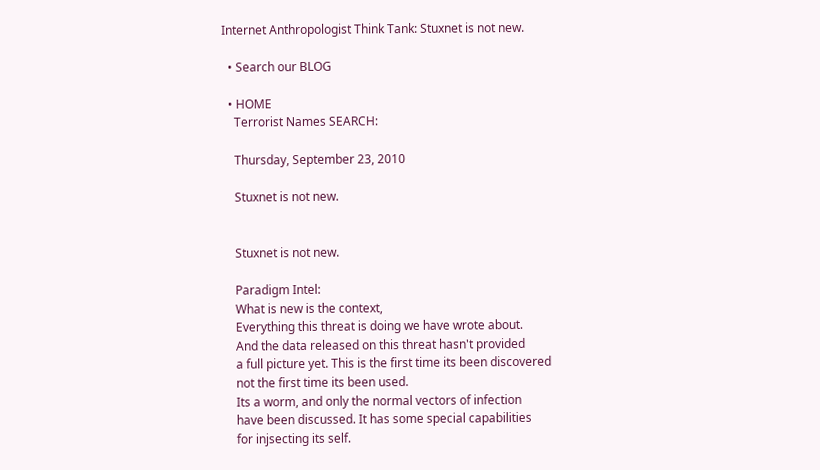Internet Anthropologist Think Tank: Stuxnet is not new.

  • Search our BLOG

  • HOME
    Terrorist Names SEARCH:

    Thursday, September 23, 2010

    Stuxnet is not new.


    Stuxnet is not new.

    Paradigm Intel:
    What is new is the context,
    Everything this threat is doing we have wrote about.
    And the data released on this threat hasn't provided
    a full picture yet. This is the first time its been discovered
    not the first time its been used.
    Its a worm, and only the normal vectors of infection
    have been discussed. It has some special capabilities
    for injsecting its self.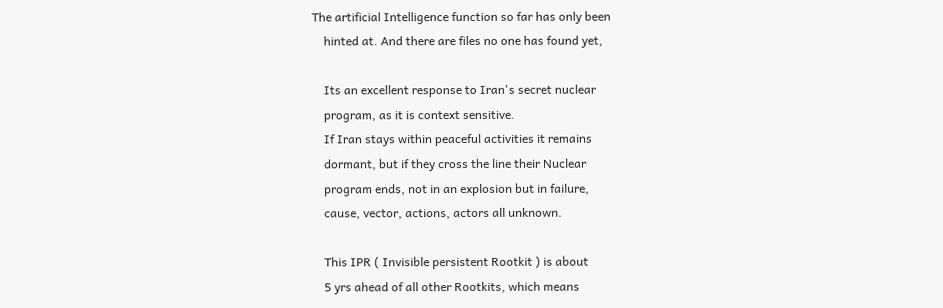The artificial Intelligence function so far has only been
    hinted at. And there are files no one has found yet,

    Its an excellent response to Iran's secret nuclear
    program, as it is context sensitive.
    If Iran stays within peaceful activities it remains
    dormant, but if they cross the line their Nuclear
    program ends, not in an explosion but in failure,
    cause, vector, actions, actors all unknown.

    This IPR ( Invisible persistent Rootkit ) is about
    5 yrs ahead of all other Rootkits, which means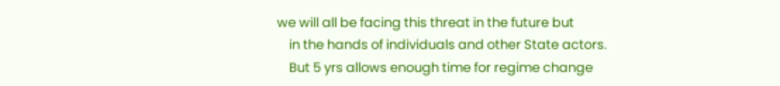we will all be facing this threat in the future but
    in the hands of individuals and other State actors.
    But 5 yrs allows enough time for regime change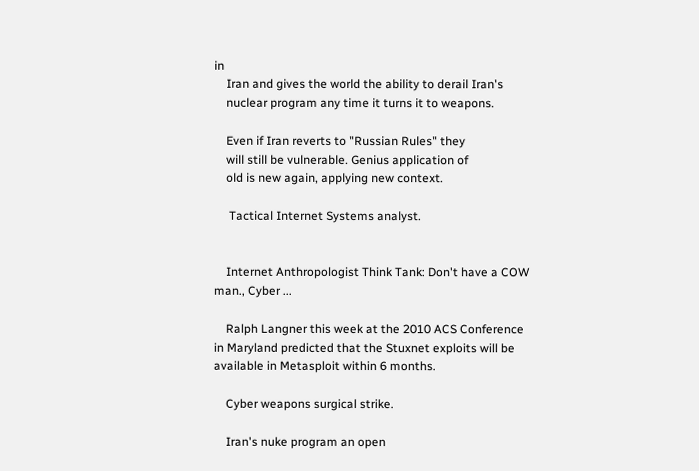in
    Iran and gives the world the ability to derail Iran's
    nuclear program any time it turns it to weapons.

    Even if Iran reverts to "Russian Rules" they
    will still be vulnerable. Genius application of
    old is new again, applying new context.

     Tactical Internet Systems analyst.


    Internet Anthropologist Think Tank: Don't have a COW man., Cyber ...

    Ralph Langner this week at the 2010 ACS Conference in Maryland predicted that the Stuxnet exploits will be available in Metasploit within 6 months.

    Cyber weapons surgical strike.

    Iran's nuke program an open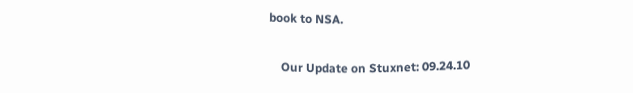book to NSA.

    Our Update on Stuxnet: 09.24.10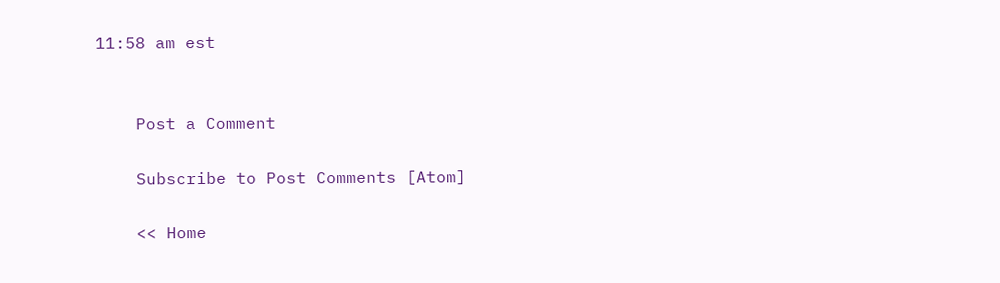11:58 am est


    Post a Comment

    Subscribe to Post Comments [Atom]

    << Home